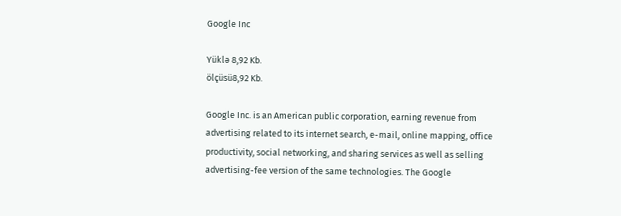Google Inc

Yüklə 8,92 Kb.
ölçüsü8,92 Kb.

Google Inc. is an American public corporation, earning revenue from advertising related to its internet search, e-mail, online mapping, office productivity, social networking, and sharing services as well as selling advertising-fee version of the same technologies. The Google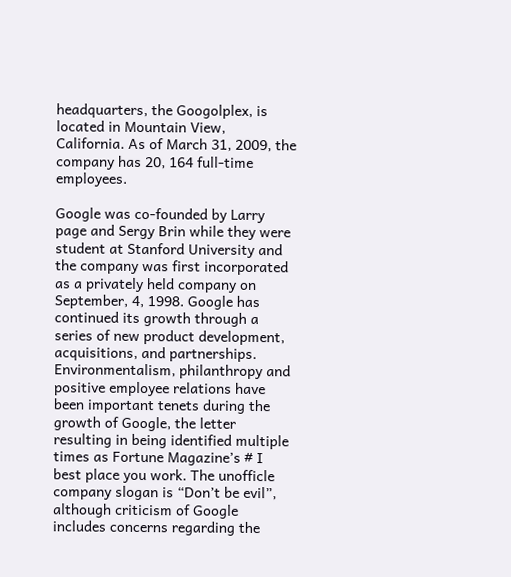headquarters, the Googolplex, is located in Mountain View, California. As of March 31, 2009, the company has 20, 164 full-time employees.

Google was co-founded by Larry page and Sergy Brin while they were student at Stanford University and the company was first incorporated as a privately held company on September, 4, 1998. Google has continued its growth through a series of new product development, acquisitions, and partnerships. Environmentalism, philanthropy and positive employee relations have been important tenets during the growth of Google, the letter resulting in being identified multiple times as Fortune Magazine’s # I best place you work. The unofficle company slogan is “Don’t be evil”, although criticism of Google includes concerns regarding the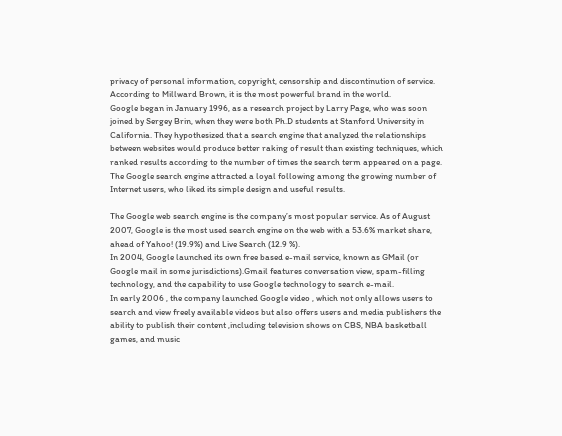privacy of personal information, copyright, censorship and discontinution of service. According to Millward Brown, it is the most powerful brand in the world.
Google began in January 1996, as a research project by Larry Page, who was soon joined by Sergey Brin, when they were both Ph.D students at Stanford University in California. They hypothesized that a search engine that analyzed the relationships between websites would produce better raking of result than existing techniques, which ranked results according to the number of times the search term appeared on a page. The Google search engine attracted a loyal following among the growing number of Internet users, who liked its simple design and useful results.

The Google web search engine is the company’s most popular service. As of August 2007, Google is the most used search engine on the web with a 53.6% market share, ahead of Yahoo! (19.9%) and Live Search (12.9 %).
In 2004, Google launched its own free based e-mail service, known as GMail (or Google mail in some jurisdictions).Gmail features conversation view, spam-filling technology, and the capability to use Google technology to search e-mail.
In early 2006 , the company launched Google video , which not only allows users to search and view freely available videos but also offers users and media publishers the ability to publish their content ,including television shows on CBS, NBA basketball games, and music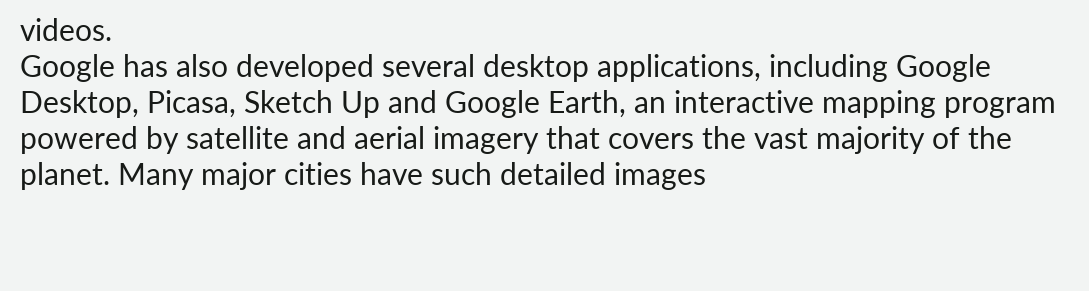videos.
Google has also developed several desktop applications, including Google Desktop, Picasa, Sketch Up and Google Earth, an interactive mapping program powered by satellite and aerial imagery that covers the vast majority of the planet. Many major cities have such detailed images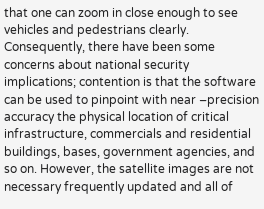that one can zoom in close enough to see vehicles and pedestrians clearly. Consequently, there have been some concerns about national security implications; contention is that the software can be used to pinpoint with near –precision accuracy the physical location of critical infrastructure, commercials and residential buildings, bases, government agencies, and so on. However, the satellite images are not necessary frequently updated and all of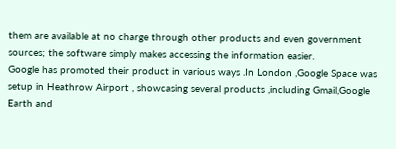them are available at no charge through other products and even government sources; the software simply makes accessing the information easier.
Google has promoted their product in various ways .In London ,Google Space was setup in Heathrow Airport , showcasing several products ,including Gmail,Google Earth and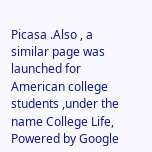Picasa .Also , a similar page was launched for American college students ,under the name College Life, Powered by Google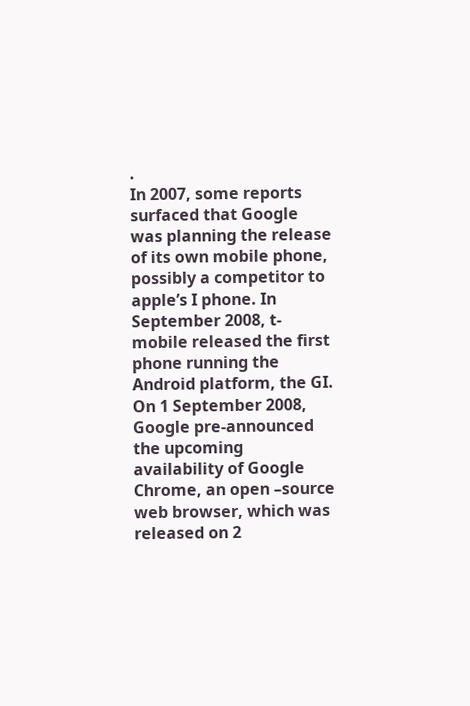.
In 2007, some reports surfaced that Google was planning the release of its own mobile phone, possibly a competitor to apple’s I phone. In September 2008, t-mobile released the first phone running the Android platform, the GI.
On 1 September 2008, Google pre-announced the upcoming availability of Google Chrome, an open –source web browser, which was released on 2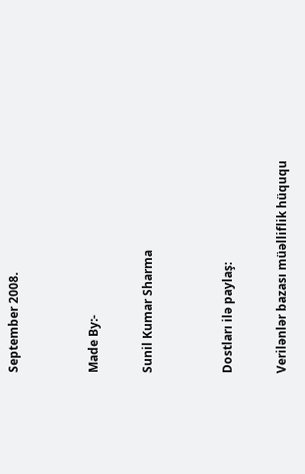September 2008.


Made By:-

Sunil Kumar Sharma


Dostları ilə paylaş:

Verilənlər bazası müəlliflik hüququ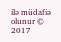ilə müdafiə olunur © 2017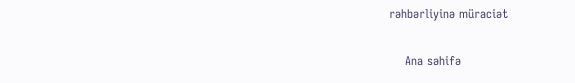rəhbərliyinə müraciət

    Ana səhifə